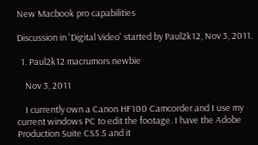New Macbook pro capabilities

Discussion in 'Digital Video' started by Paul2k12, Nov 3, 2011.

  1. Paul2k12 macrumors newbie

    Nov 3, 2011

    I currently own a Canon HF100 Camcorder and I use my current windows PC to edit the footage. I have the Adobe Production Suite CS5.5 and it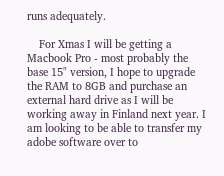runs adequately.

    For Xmas I will be getting a Macbook Pro - most probably the base 15" version, I hope to upgrade the RAM to 8GB and purchase an external hard drive as I will be working away in Finland next year. I am looking to be able to transfer my adobe software over to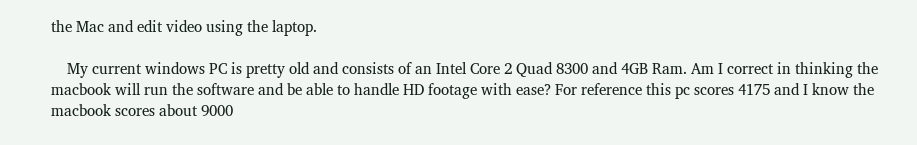the Mac and edit video using the laptop.

    My current windows PC is pretty old and consists of an Intel Core 2 Quad 8300 and 4GB Ram. Am I correct in thinking the macbook will run the software and be able to handle HD footage with ease? For reference this pc scores 4175 and I know the macbook scores about 9000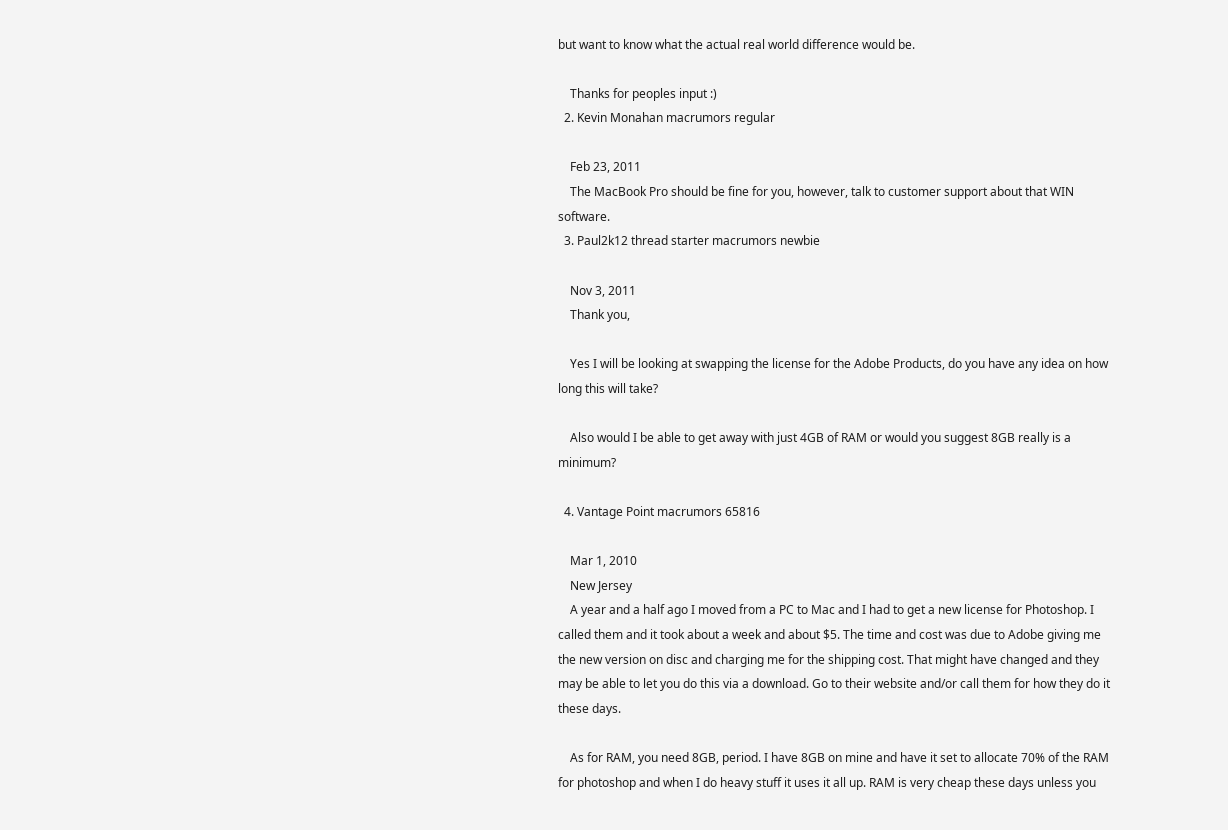but want to know what the actual real world difference would be.

    Thanks for peoples input :)
  2. Kevin Monahan macrumors regular

    Feb 23, 2011
    The MacBook Pro should be fine for you, however, talk to customer support about that WIN software.
  3. Paul2k12 thread starter macrumors newbie

    Nov 3, 2011
    Thank you,

    Yes I will be looking at swapping the license for the Adobe Products, do you have any idea on how long this will take?

    Also would I be able to get away with just 4GB of RAM or would you suggest 8GB really is a minimum?

  4. Vantage Point macrumors 65816

    Mar 1, 2010
    New Jersey
    A year and a half ago I moved from a PC to Mac and I had to get a new license for Photoshop. I called them and it took about a week and about $5. The time and cost was due to Adobe giving me the new version on disc and charging me for the shipping cost. That might have changed and they may be able to let you do this via a download. Go to their website and/or call them for how they do it these days.

    As for RAM, you need 8GB, period. I have 8GB on mine and have it set to allocate 70% of the RAM for photoshop and when I do heavy stuff it uses it all up. RAM is very cheap these days unless you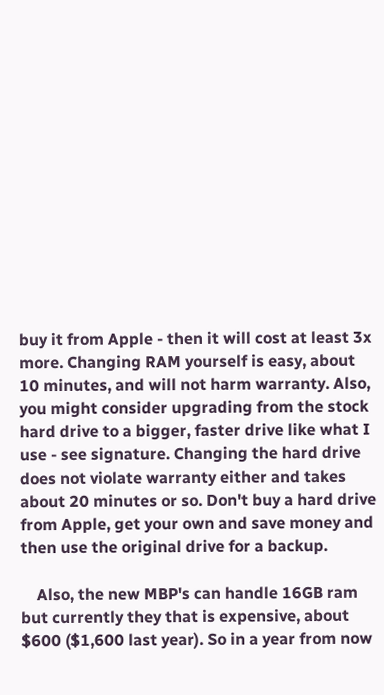buy it from Apple - then it will cost at least 3x more. Changing RAM yourself is easy, about 10 minutes, and will not harm warranty. Also, you might consider upgrading from the stock hard drive to a bigger, faster drive like what I use - see signature. Changing the hard drive does not violate warranty either and takes about 20 minutes or so. Don't buy a hard drive from Apple, get your own and save money and then use the original drive for a backup.

    Also, the new MBP's can handle 16GB ram but currently they that is expensive, about $600 ($1,600 last year). So in a year from now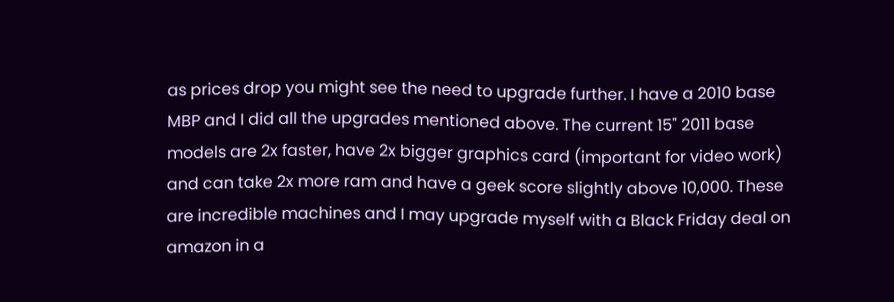as prices drop you might see the need to upgrade further. I have a 2010 base MBP and I did all the upgrades mentioned above. The current 15" 2011 base models are 2x faster, have 2x bigger graphics card (important for video work) and can take 2x more ram and have a geek score slightly above 10,000. These are incredible machines and I may upgrade myself with a Black Friday deal on amazon in a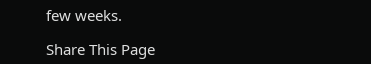few weeks.

Share This Page